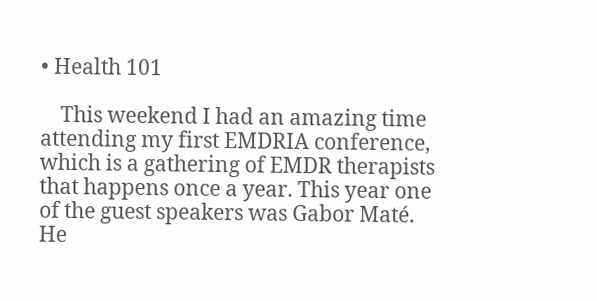• Health 101

    This weekend I had an amazing time attending my first EMDRIA conference, which is a gathering of EMDR therapists that happens once a year. This year one of the guest speakers was Gabor Maté. He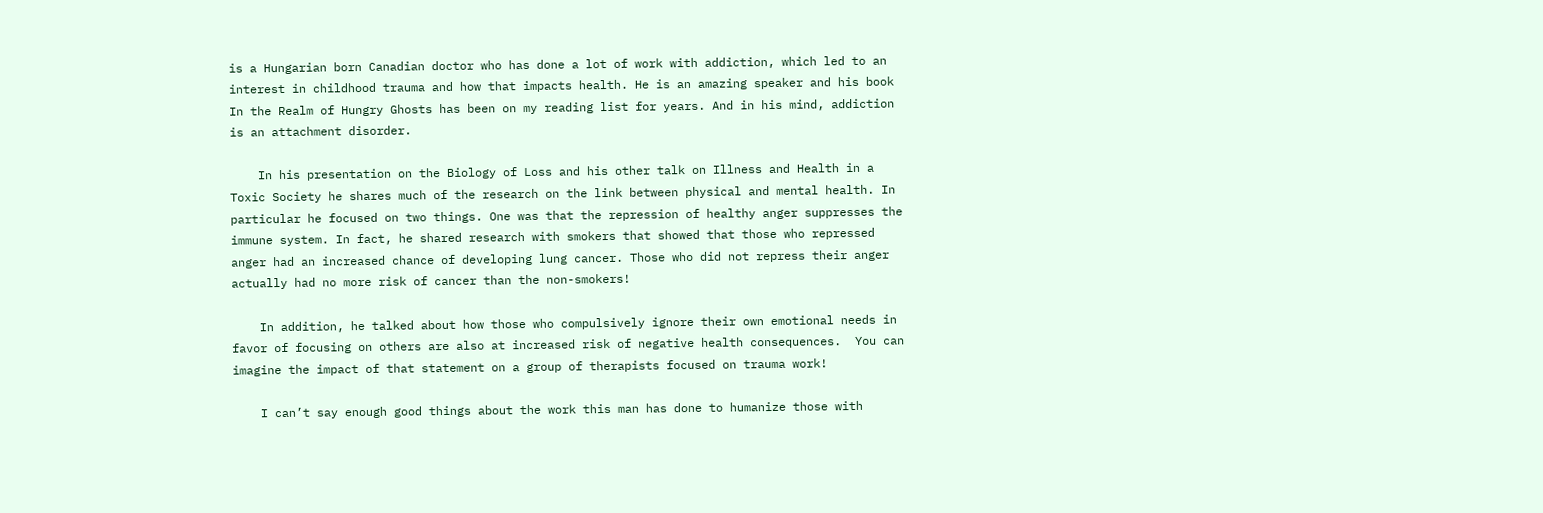is a Hungarian born Canadian doctor who has done a lot of work with addiction, which led to an interest in childhood trauma and how that impacts health. He is an amazing speaker and his book In the Realm of Hungry Ghosts has been on my reading list for years. And in his mind, addiction is an attachment disorder.

    In his presentation on the Biology of Loss and his other talk on Illness and Health in a Toxic Society he shares much of the research on the link between physical and mental health. In particular he focused on two things. One was that the repression of healthy anger suppresses the immune system. In fact, he shared research with smokers that showed that those who repressed anger had an increased chance of developing lung cancer. Those who did not repress their anger actually had no more risk of cancer than the non-smokers!

    In addition, he talked about how those who compulsively ignore their own emotional needs in favor of focusing on others are also at increased risk of negative health consequences.  You can imagine the impact of that statement on a group of therapists focused on trauma work!

    I can’t say enough good things about the work this man has done to humanize those with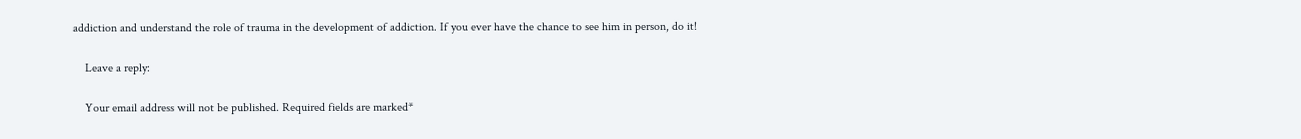addiction and understand the role of trauma in the development of addiction. If you ever have the chance to see him in person, do it!

    Leave a reply:

    Your email address will not be published. Required fields are marked*